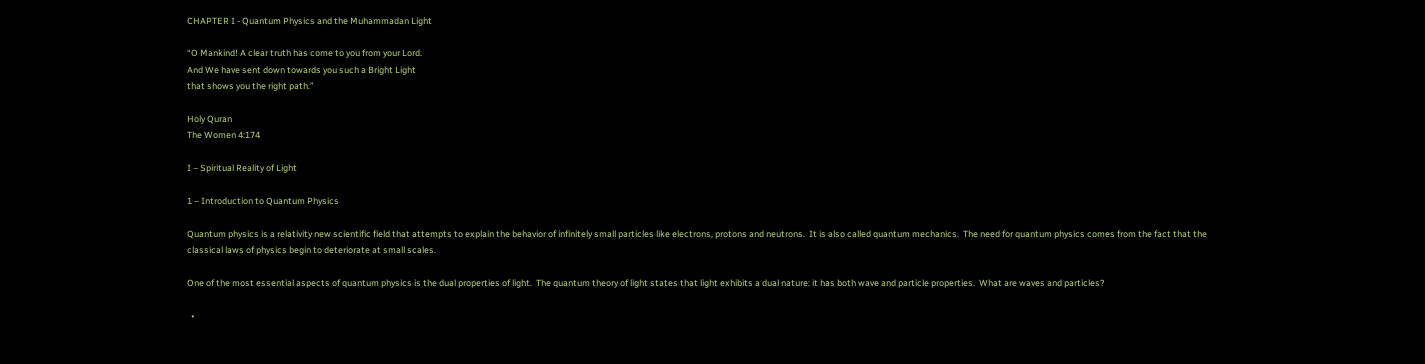CHAPTER I - Quantum Physics and the Muhammadan Light

“O Mankind! A clear truth has come to you from your Lord.
And We have sent down towards you such a Bright Light
that shows you the right path.”

Holy Quran
The Women 4:174

I – Spiritual Reality of Light

1 – Introduction to Quantum Physics

Quantum physics is a relativity new scientific field that attempts to explain the behavior of infinitely small particles like electrons, protons and neutrons.  It is also called quantum mechanics.  The need for quantum physics comes from the fact that the classical laws of physics begin to deteriorate at small scales.

One of the most essential aspects of quantum physics is the dual properties of light.  The quantum theory of light states that light exhibits a dual nature: it has both wave and particle properties.  What are waves and particles?

  •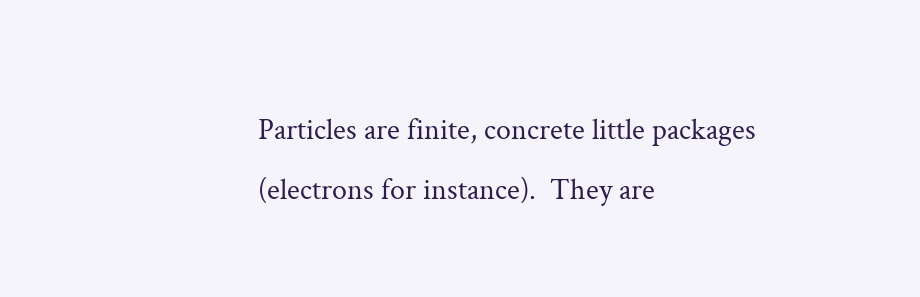Particles are finite, concrete little packages (electrons for instance).  They are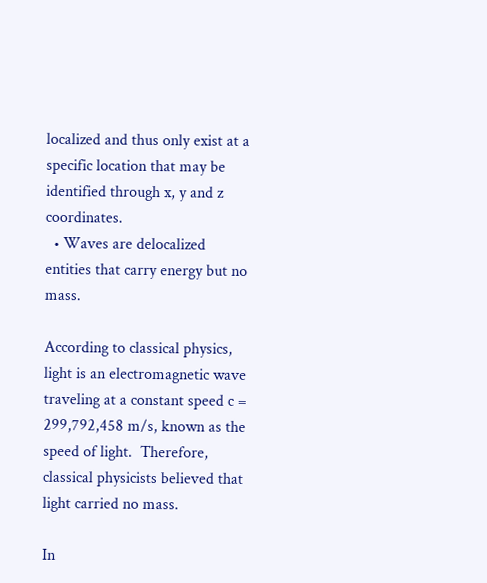localized and thus only exist at a specific location that may be identified through x, y and z coordinates.
  • Waves are delocalized entities that carry energy but no mass.

According to classical physics, light is an electromagnetic wave traveling at a constant speed c = 299,792,458 m/s, known as the speed of light.  Therefore, classical physicists believed that light carried no mass.

In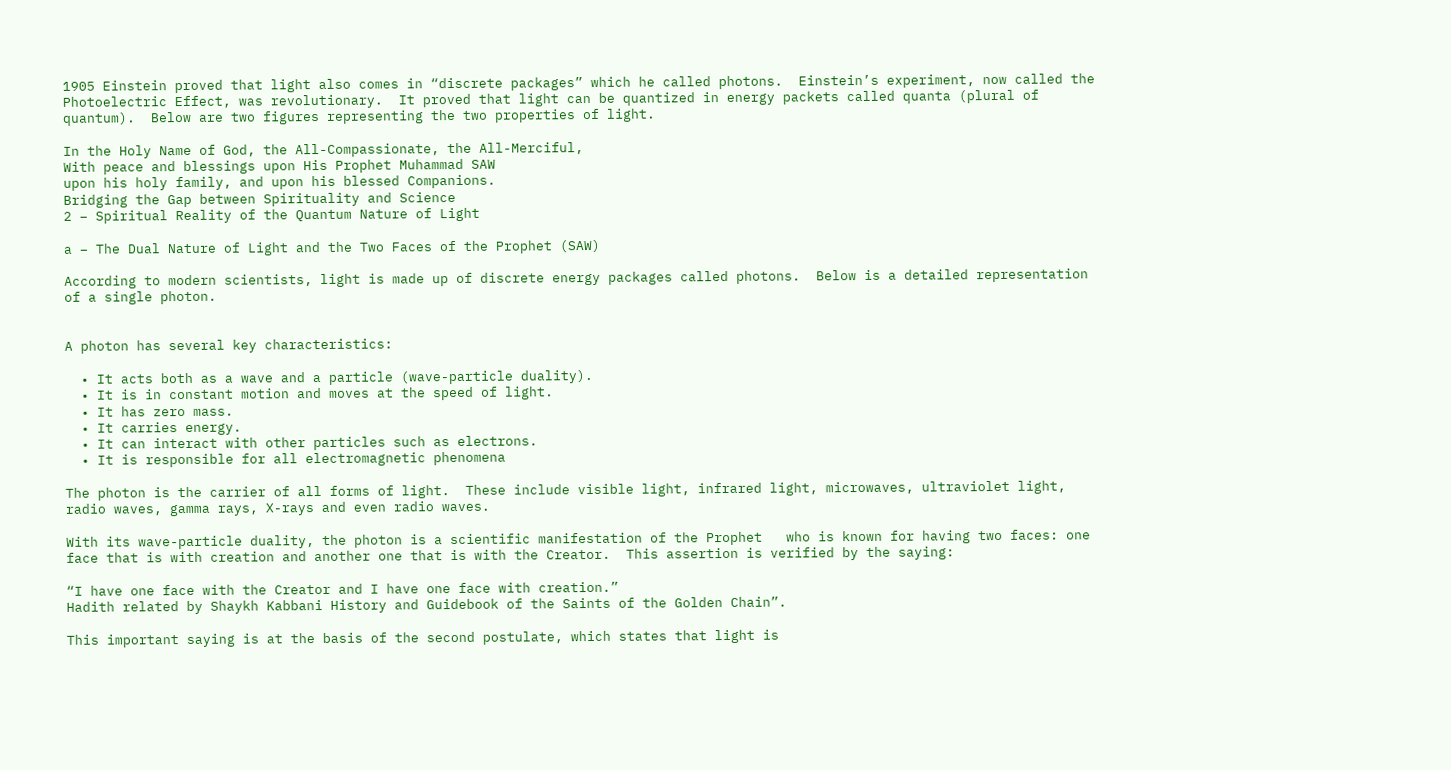1905 Einstein proved that light also comes in “discrete packages” which he called photons.  Einstein’s experiment, now called the Photoelectric Effect, was revolutionary.  It proved that light can be quantized in energy packets called quanta (plural of quantum).  Below are two figures representing the two properties of light.

In the Holy Name of God, the All-Compassionate, the All-Merciful,
With peace and blessings upon His Prophet Muhammad SAW
upon his holy family, and upon his blessed Companions.
Bridging the Gap between Spirituality and Science
2 – Spiritual Reality of the Quantum Nature of Light

a – The Dual Nature of Light and the Two Faces of the Prophet (SAW)

According to modern scientists, light is made up of discrete energy packages called photons.  Below is a detailed representation of a single photon.


A photon has several key characteristics:

  • It acts both as a wave and a particle (wave-particle duality).
  • It is in constant motion and moves at the speed of light.
  • It has zero mass.
  • It carries energy.
  • It can interact with other particles such as electrons.
  • It is responsible for all electromagnetic phenomena

The photon is the carrier of all forms of light.  These include visible light, infrared light, microwaves, ultraviolet light, radio waves, gamma rays, X-rays and even radio waves.

With its wave-particle duality, the photon is a scientific manifestation of the Prophet   who is known for having two faces: one face that is with creation and another one that is with the Creator.  This assertion is verified by the saying:

“I have one face with the Creator and I have one face with creation.”
Hadith related by Shaykh Kabbani History and Guidebook of the Saints of the Golden Chain”.

This important saying is at the basis of the second postulate, which states that light is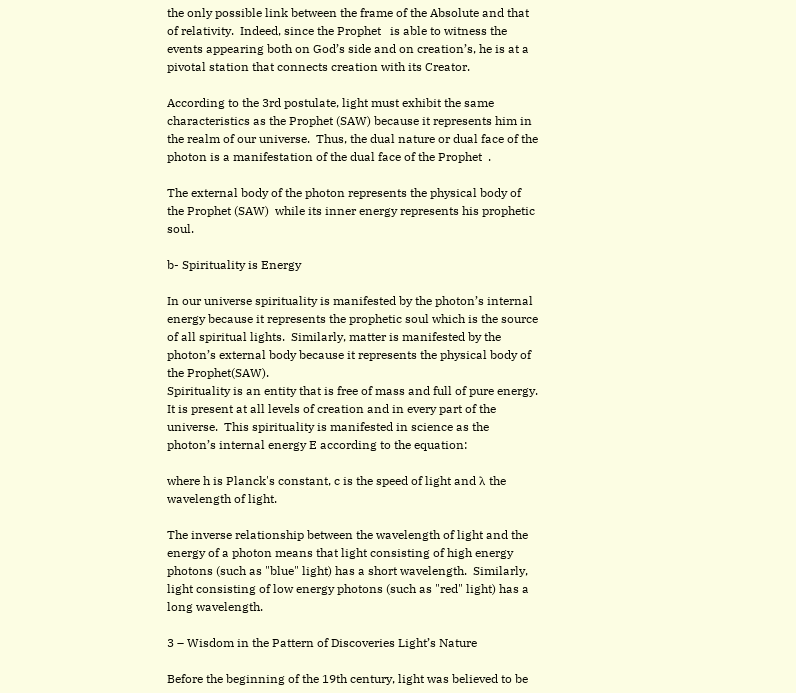the only possible link between the frame of the Absolute and that of relativity.  Indeed, since the Prophet   is able to witness the events appearing both on God’s side and on creation’s, he is at a pivotal station that connects creation with its Creator.

According to the 3rd postulate, light must exhibit the same characteristics as the Prophet (SAW) because it represents him in the realm of our universe.  Thus, the dual nature or dual face of the photon is a manifestation of the dual face of the Prophet  .

The external body of the photon represents the physical body of the Prophet (SAW)  while its inner energy represents his prophetic soul.

b- Spirituality is Energy

In our universe spirituality is manifested by the photon’s internal energy because it represents the prophetic soul which is the source of all spiritual lights.  Similarly, matter is manifested by the photon’s external body because it represents the physical body of the Prophet(SAW).
Spirituality is an entity that is free of mass and full of pure energy.  It is present at all levels of creation and in every part of the universe.  This spirituality is manifested in science as the photon’s internal energy E according to the equation:

where h is Planck's constant, c is the speed of light and λ the wavelength of light.

The inverse relationship between the wavelength of light and the energy of a photon means that light consisting of high energy photons (such as "blue" light) has a short wavelength.  Similarly, light consisting of low energy photons (such as "red" light) has a long wavelength.

3 – Wisdom in the Pattern of Discoveries Light’s Nature

Before the beginning of the 19th century, light was believed to be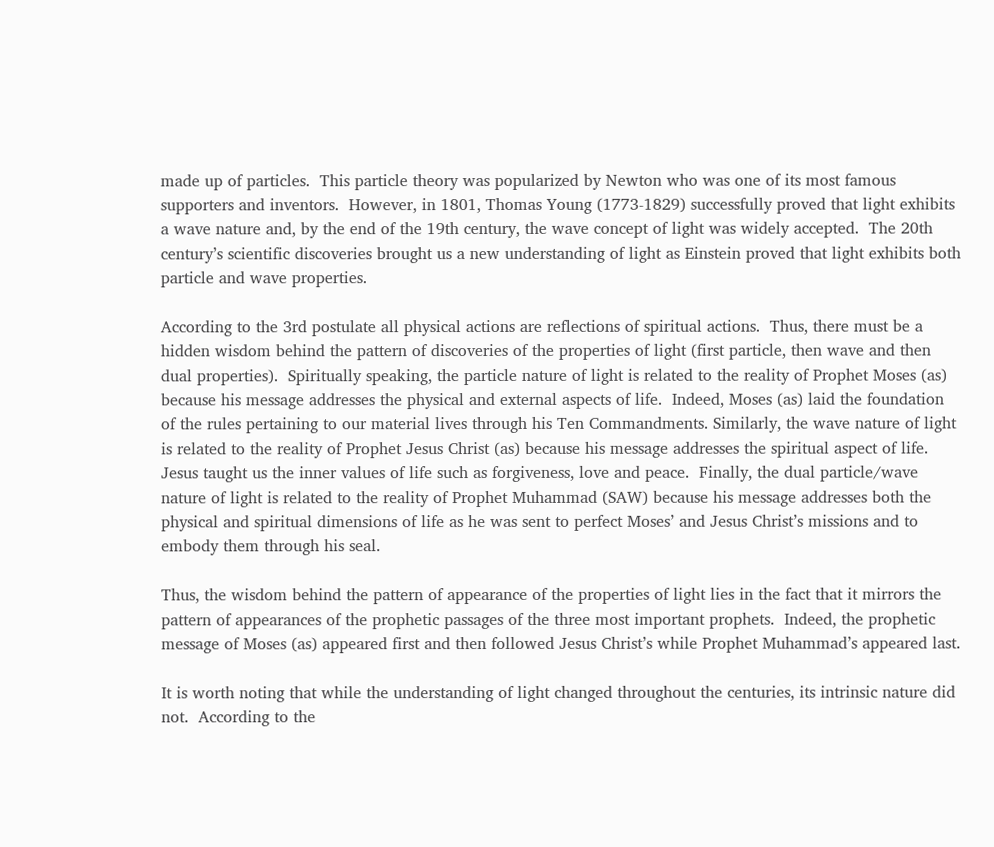made up of particles.  This particle theory was popularized by Newton who was one of its most famous supporters and inventors.  However, in 1801, Thomas Young (1773-1829) successfully proved that light exhibits a wave nature and, by the end of the 19th century, the wave concept of light was widely accepted.  The 20th century’s scientific discoveries brought us a new understanding of light as Einstein proved that light exhibits both particle and wave properties.

According to the 3rd postulate all physical actions are reflections of spiritual actions.  Thus, there must be a hidden wisdom behind the pattern of discoveries of the properties of light (first particle, then wave and then dual properties).  Spiritually speaking, the particle nature of light is related to the reality of Prophet Moses (as) because his message addresses the physical and external aspects of life.  Indeed, Moses (as) laid the foundation of the rules pertaining to our material lives through his Ten Commandments. Similarly, the wave nature of light is related to the reality of Prophet Jesus Christ (as) because his message addresses the spiritual aspect of life.  Jesus taught us the inner values of life such as forgiveness, love and peace.  Finally, the dual particle/wave nature of light is related to the reality of Prophet Muhammad (SAW) because his message addresses both the physical and spiritual dimensions of life as he was sent to perfect Moses’ and Jesus Christ’s missions and to embody them through his seal.

Thus, the wisdom behind the pattern of appearance of the properties of light lies in the fact that it mirrors the pattern of appearances of the prophetic passages of the three most important prophets.  Indeed, the prophetic message of Moses (as) appeared first and then followed Jesus Christ’s while Prophet Muhammad’s appeared last.

It is worth noting that while the understanding of light changed throughout the centuries, its intrinsic nature did not.  According to the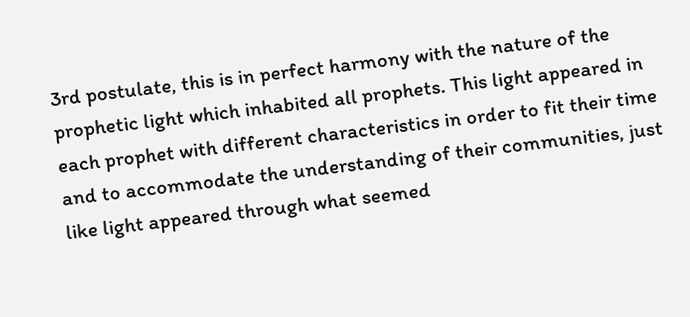3rd postulate, this is in perfect harmony with the nature of the prophetic light which inhabited all prophets. This light appeared in each prophet with different characteristics in order to fit their time and to accommodate the understanding of their communities, just like light appeared through what seemed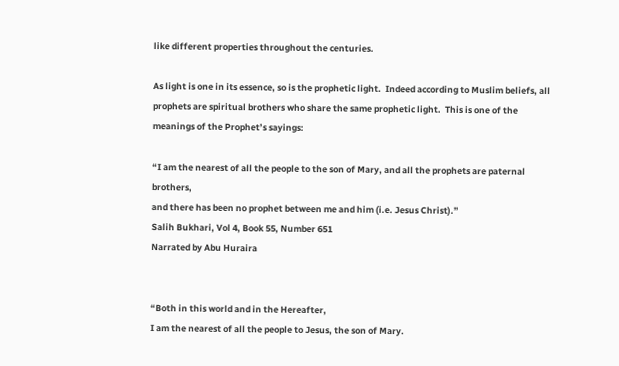like different properties throughout the centuries.

As light is one in its essence, so is the prophetic light.  Indeed according to Muslim beliefs, all prophets are spiritual brothers who share the same prophetic light.  This is one of the meanings of the Prophet’s sayings:

“I am the nearest of all the people to the son of Mary, and all the prophets are paternal brothers,
and there has been no prophet between me and him (i.e. Jesus Christ).”
Salih Bukhari, Vol 4, Book 55, Number 651
Narrated by Abu Huraira


“Both in this world and in the Hereafter,
I am the nearest of all the people to Jesus, the son of Mary.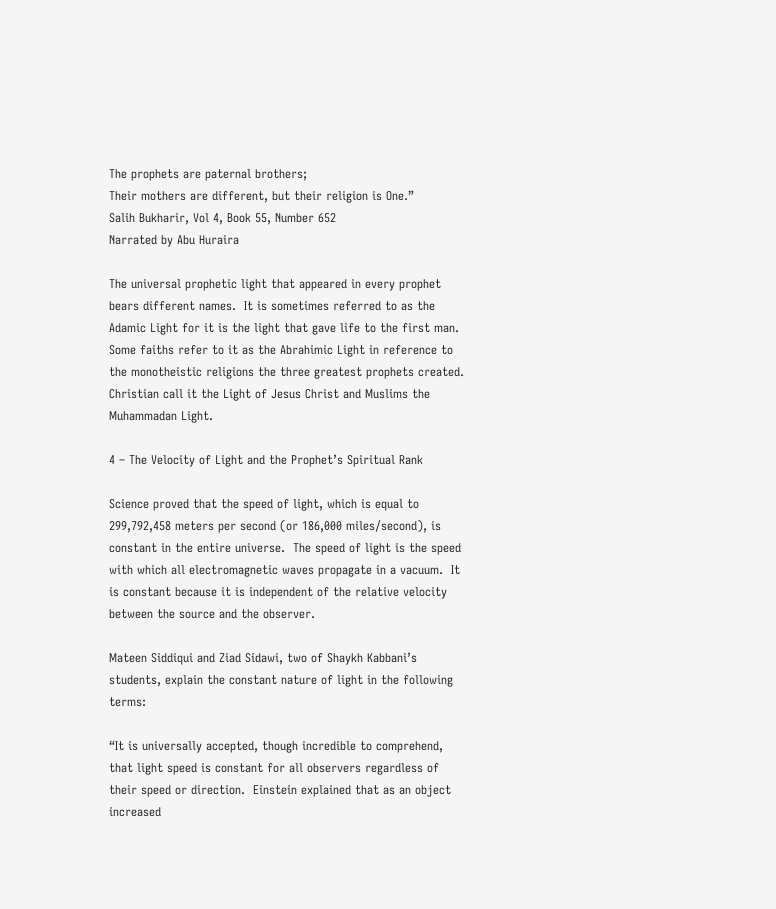The prophets are paternal brothers;
Their mothers are different, but their religion is One.”
Salih Bukharir, Vol 4, Book 55, Number 652
Narrated by Abu Huraira

The universal prophetic light that appeared in every prophet bears different names.  It is sometimes referred to as the Adamic Light for it is the light that gave life to the first man.  Some faiths refer to it as the Abrahimic Light in reference to the monotheistic religions the three greatest prophets created.  Christian call it the Light of Jesus Christ and Muslims the Muhammadan Light.

4 – The Velocity of Light and the Prophet’s Spiritual Rank

Science proved that the speed of light, which is equal to 299,792,458 meters per second (or 186,000 miles/second), is constant in the entire universe.  The speed of light is the speed with which all electromagnetic waves propagate in a vacuum.  It is constant because it is independent of the relative velocity between the source and the observer.

Mateen Siddiqui and Ziad Sidawi, two of Shaykh Kabbani’s students, explain the constant nature of light in the following terms:

“It is universally accepted, though incredible to comprehend, that light speed is constant for all observers regardless of their speed or direction.  Einstein explained that as an object increased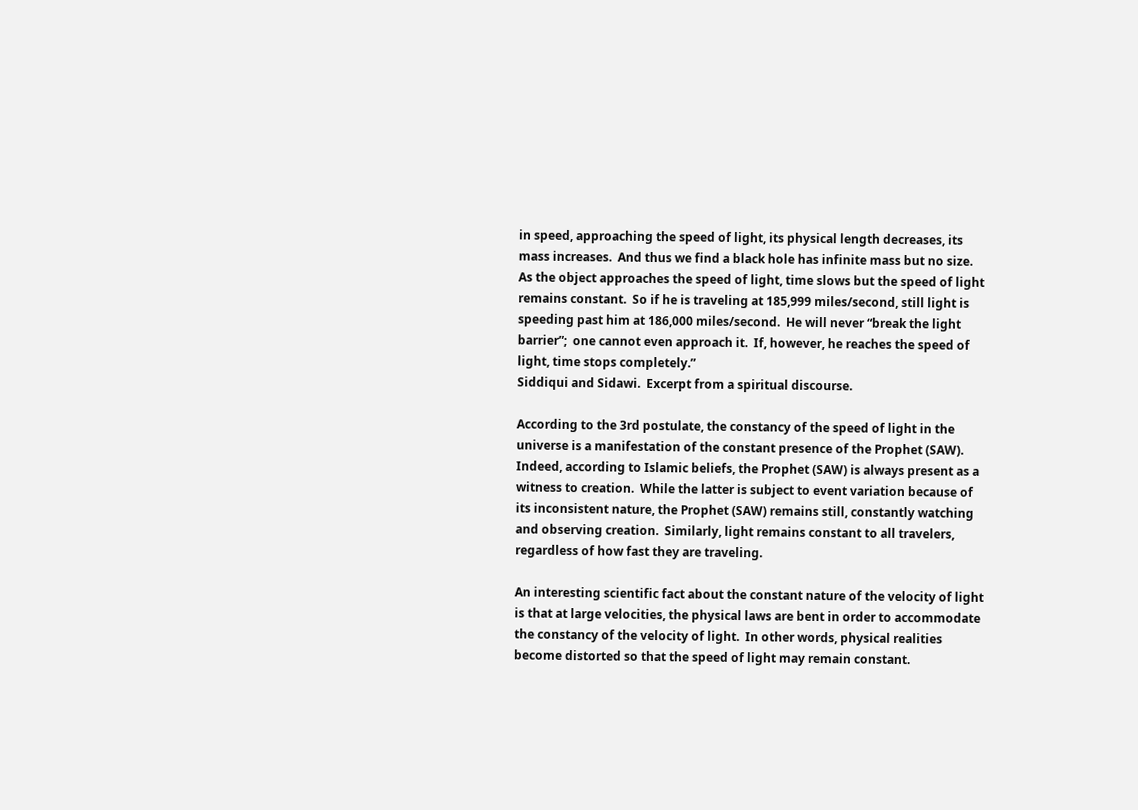in speed, approaching the speed of light, its physical length decreases, its mass increases.  And thus we find a black hole has infinite mass but no size.
As the object approaches the speed of light, time slows but the speed of light remains constant.  So if he is traveling at 185,999 miles/second, still light is speeding past him at 186,000 miles/second.  He will never “break the light barrier”;  one cannot even approach it.  If, however, he reaches the speed of light, time stops completely.”
Siddiqui and Sidawi.  Excerpt from a spiritual discourse.

According to the 3rd postulate, the constancy of the speed of light in the universe is a manifestation of the constant presence of the Prophet (SAW).  Indeed, according to Islamic beliefs, the Prophet (SAW) is always present as a witness to creation.  While the latter is subject to event variation because of its inconsistent nature, the Prophet (SAW) remains still, constantly watching and observing creation.  Similarly, light remains constant to all travelers, regardless of how fast they are traveling.

An interesting scientific fact about the constant nature of the velocity of light is that at large velocities, the physical laws are bent in order to accommodate the constancy of the velocity of light.  In other words, physical realities become distorted so that the speed of light may remain constant.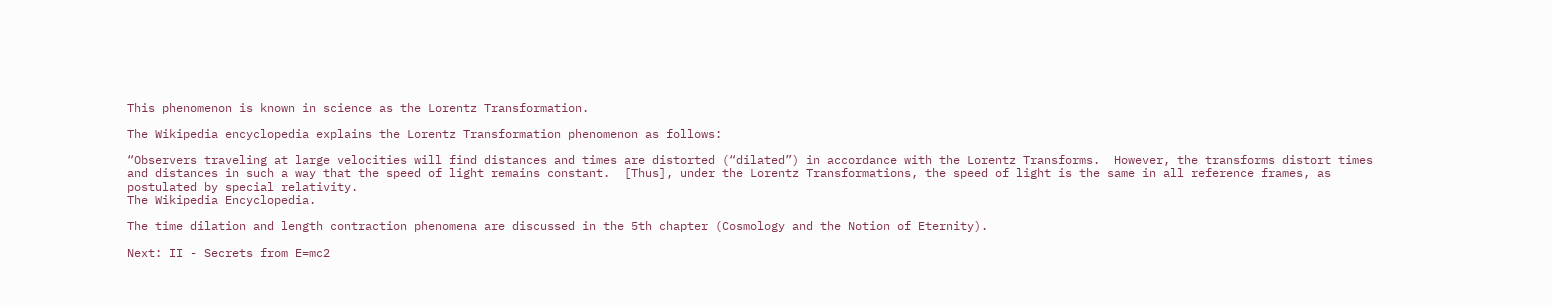This phenomenon is known in science as the Lorentz Transformation.

The Wikipedia encyclopedia explains the Lorentz Transformation phenomenon as follows:

“Observers traveling at large velocities will find distances and times are distorted (“dilated”) in accordance with the Lorentz Transforms.  However, the transforms distort times and distances in such a way that the speed of light remains constant.  [Thus], under the Lorentz Transformations, the speed of light is the same in all reference frames, as postulated by special relativity.
The Wikipedia Encyclopedia.

The time dilation and length contraction phenomena are discussed in the 5th chapter (Cosmology and the Notion of Eternity).

Next: II - Secrets from E=mc2